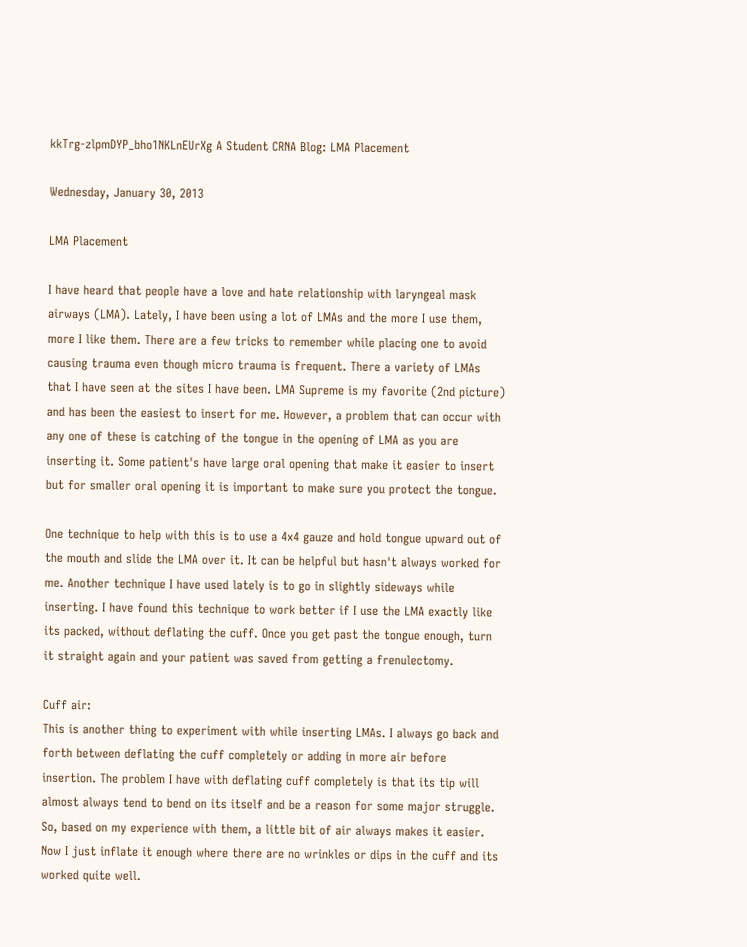kkTrg-zlpmDYP_bho1NKLnEUrXg A Student CRNA Blog: LMA Placement

Wednesday, January 30, 2013

LMA Placement

I have heard that people have a love and hate relationship with laryngeal mask airways (LMA). Lately, I have been using a lot of LMAs and the more I use them, more I like them. There are a few tricks to remember while placing one to avoid causing trauma even though micro trauma is frequent. There a variety of LMAs that I have seen at the sites I have been. LMA Supreme is my favorite (2nd picture) and has been the easiest to insert for me. However, a problem that can occur with any one of these is catching of the tongue in the opening of LMA as you are inserting it. Some patient's have large oral opening that make it easier to insert but for smaller oral opening it is important to make sure you protect the tongue.

One technique to help with this is to use a 4x4 gauze and hold tongue upward out of the mouth and slide the LMA over it. It can be helpful but hasn't always worked for me. Another technique I have used lately is to go in slightly sideways while inserting. I have found this technique to work better if I use the LMA exactly like its packed, without deflating the cuff. Once you get past the tongue enough, turn it straight again and your patient was saved from getting a frenulectomy.

Cuff air:
This is another thing to experiment with while inserting LMAs. I always go back and forth between deflating the cuff completely or adding in more air before insertion. The problem I have with deflating cuff completely is that its tip will almost always tend to bend on its itself and be a reason for some major struggle. So, based on my experience with them, a little bit of air always makes it easier. Now I just inflate it enough where there are no wrinkles or dips in the cuff and its worked quite well.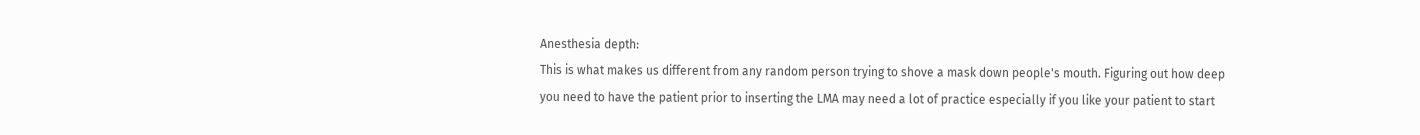Anesthesia depth:
This is what makes us different from any random person trying to shove a mask down people's mouth. Figuring out how deep you need to have the patient prior to inserting the LMA may need a lot of practice especially if you like your patient to start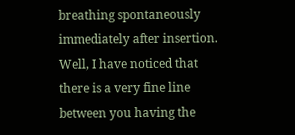breathing spontaneously immediately after insertion. Well, I have noticed that there is a very fine line between you having the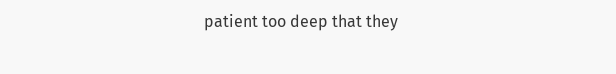patient too deep that they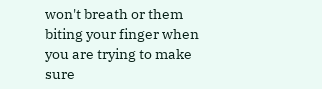won't breath or them biting your finger when you are trying to make sure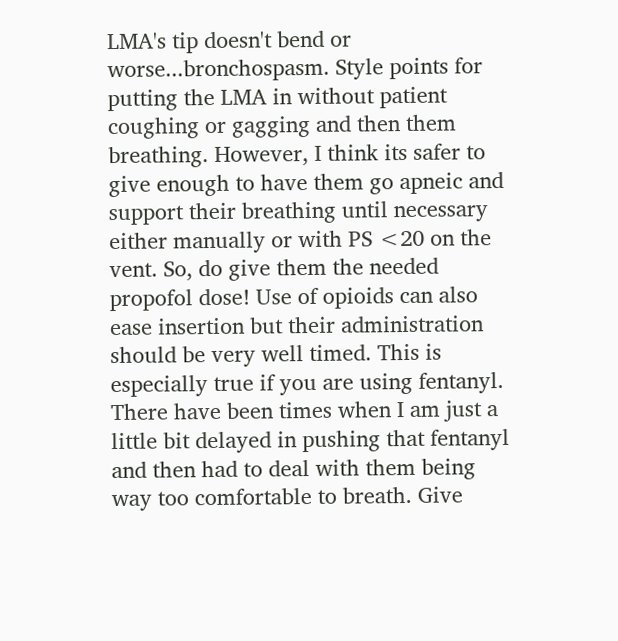LMA's tip doesn't bend or worse...bronchospasm. Style points for putting the LMA in without patient coughing or gagging and then them breathing. However, I think its safer to give enough to have them go apneic and support their breathing until necessary either manually or with PS <20 on the vent. So, do give them the needed propofol dose! Use of opioids can also ease insertion but their administration should be very well timed. This is especially true if you are using fentanyl. There have been times when I am just a little bit delayed in pushing that fentanyl and then had to deal with them being way too comfortable to breath. Give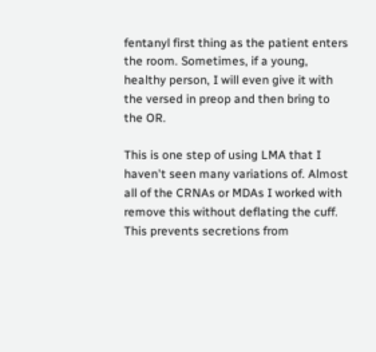fentanyl first thing as the patient enters the room. Sometimes, if a young, healthy person, I will even give it with the versed in preop and then bring to the OR.

This is one step of using LMA that I haven't seen many variations of. Almost all of the CRNAs or MDAs I worked with remove this without deflating the cuff. This prevents secretions from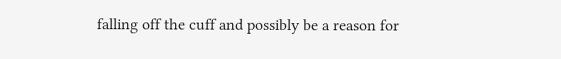falling off the cuff and possibly be a reason for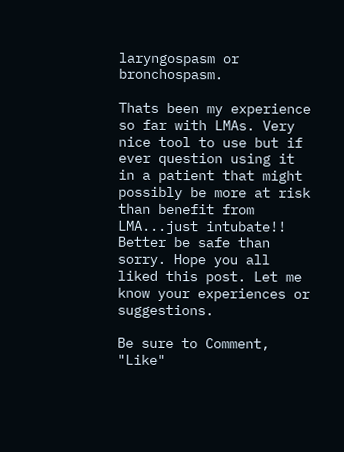laryngospasm or bronchospasm.

Thats been my experience so far with LMAs. Very nice tool to use but if ever question using it in a patient that might possibly be more at risk than benefit from LMA...just intubate!! Better be safe than sorry. Hope you all liked this post. Let me know your experiences or suggestions.

Be sure to Comment, "Like"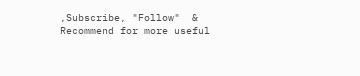,Subscribe, "Follow"  & Recommend for more useful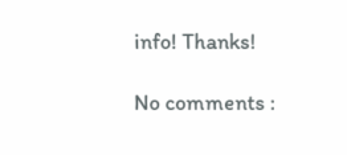info! Thanks!

No comments :